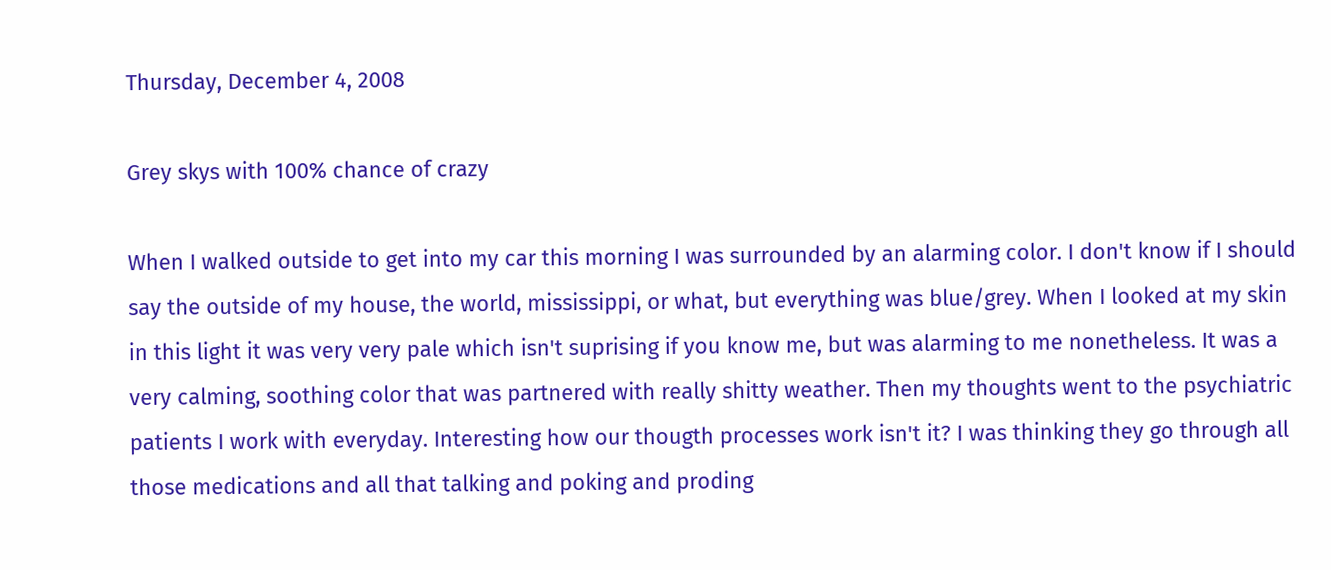Thursday, December 4, 2008

Grey skys with 100% chance of crazy

When I walked outside to get into my car this morning I was surrounded by an alarming color. I don't know if I should say the outside of my house, the world, mississippi, or what, but everything was blue/grey. When I looked at my skin in this light it was very very pale which isn't suprising if you know me, but was alarming to me nonetheless. It was a very calming, soothing color that was partnered with really shitty weather. Then my thoughts went to the psychiatric patients I work with everyday. Interesting how our thougth processes work isn't it? I was thinking they go through all those medications and all that talking and poking and proding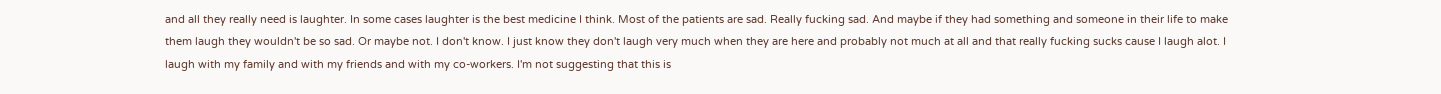and all they really need is laughter. In some cases laughter is the best medicine I think. Most of the patients are sad. Really fucking sad. And maybe if they had something and someone in their life to make them laugh they wouldn't be so sad. Or maybe not. I don't know. I just know they don't laugh very much when they are here and probably not much at all and that really fucking sucks cause I laugh alot. I laugh with my family and with my friends and with my co-workers. I'm not suggesting that this is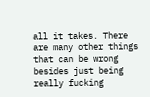all it takes. There are many other things that can be wrong besides just being really fucking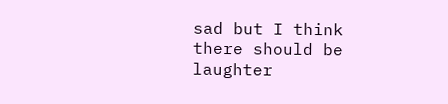sad but I think there should be laughter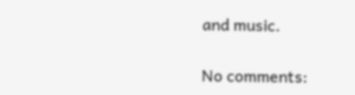and music.

No comments: